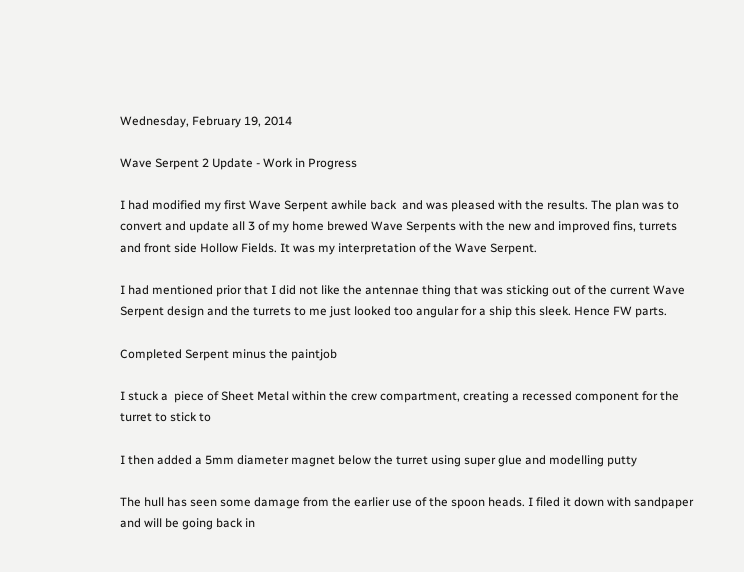Wednesday, February 19, 2014

Wave Serpent 2 Update - Work in Progress

I had modified my first Wave Serpent awhile back  and was pleased with the results. The plan was to convert and update all 3 of my home brewed Wave Serpents with the new and improved fins, turrets and front side Hollow Fields. It was my interpretation of the Wave Serpent.

I had mentioned prior that I did not like the antennae thing that was sticking out of the current Wave Serpent design and the turrets to me just looked too angular for a ship this sleek. Hence FW parts.

Completed Serpent minus the paintjob

I stuck a  piece of Sheet Metal within the crew compartment, creating a recessed component for the turret to stick to

I then added a 5mm diameter magnet below the turret using super glue and modelling putty

The hull has seen some damage from the earlier use of the spoon heads. I filed it down with sandpaper and will be going back in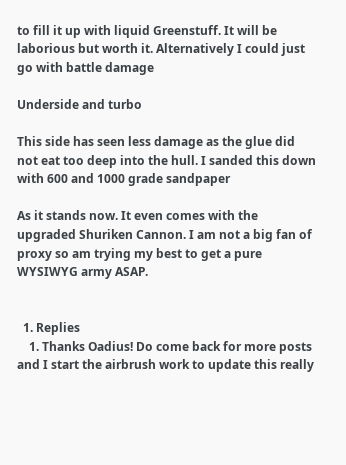to fill it up with liquid Greenstuff. It will be laborious but worth it. Alternatively I could just go with battle damage

Underside and turbo

This side has seen less damage as the glue did not eat too deep into the hull. I sanded this down with 600 and 1000 grade sandpaper

As it stands now. It even comes with the upgraded Shuriken Cannon. I am not a big fan of proxy so am trying my best to get a pure WYSIWYG army ASAP.


  1. Replies
    1. Thanks Oadius! Do come back for more posts and I start the airbrush work to update this really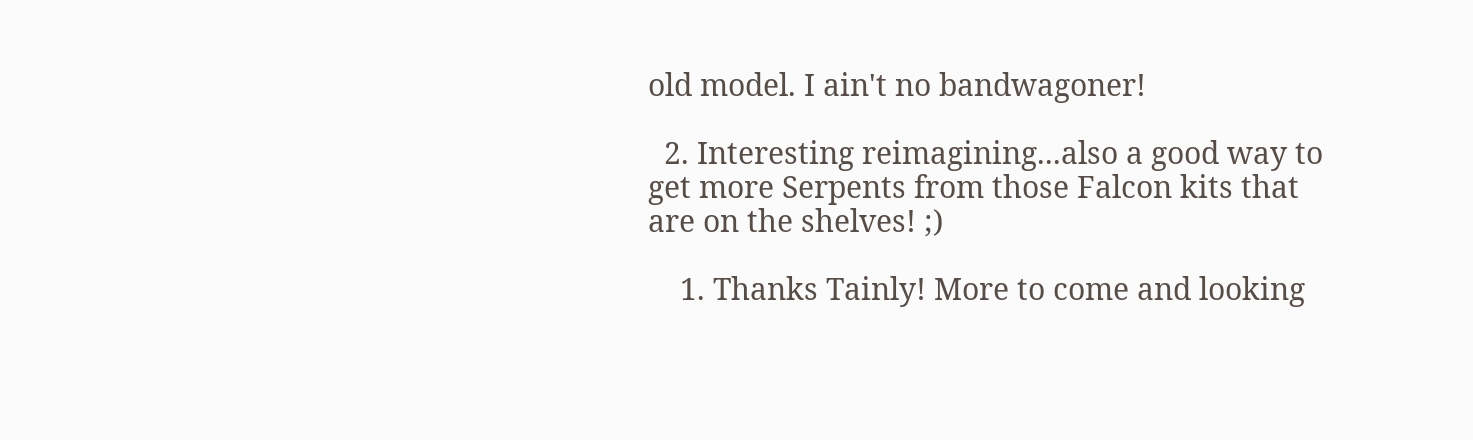old model. I ain't no bandwagoner!

  2. Interesting reimagining...also a good way to get more Serpents from those Falcon kits that are on the shelves! ;)

    1. Thanks Tainly! More to come and looking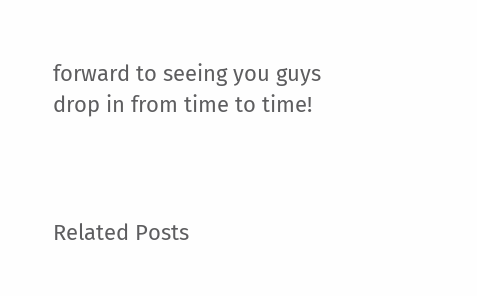forward to seeing you guys drop in from time to time!



Related Posts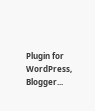Plugin for WordPress, Blogger...